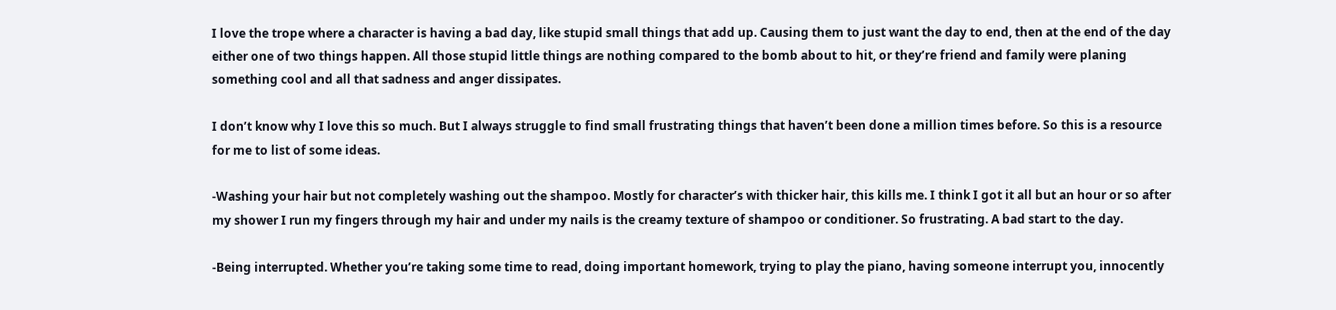I love the trope where a character is having a bad day, like stupid small things that add up. Causing them to just want the day to end, then at the end of the day either one of two things happen. All those stupid little things are nothing compared to the bomb about to hit, or they’re friend and family were planing something cool and all that sadness and anger dissipates.

I don’t know why I love this so much. But I always struggle to find small frustrating things that haven’t been done a million times before. So this is a resource for me to list of some ideas.

-Washing your hair but not completely washing out the shampoo. Mostly for character’s with thicker hair, this kills me. I think I got it all but an hour or so after my shower I run my fingers through my hair and under my nails is the creamy texture of shampoo or conditioner. So frustrating. A bad start to the day.

-Being interrupted. Whether you’re taking some time to read, doing important homework, trying to play the piano, having someone interrupt you, innocently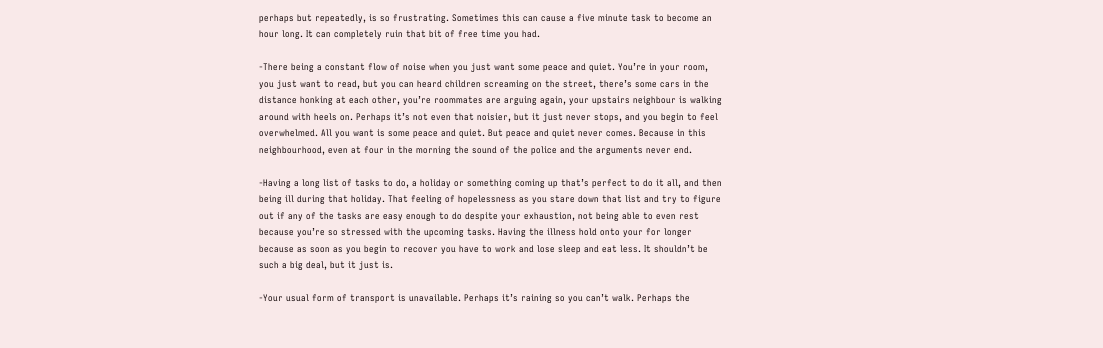perhaps but repeatedly, is so frustrating. Sometimes this can cause a five minute task to become an hour long. It can completely ruin that bit of free time you had.

-There being a constant flow of noise when you just want some peace and quiet. You’re in your room, you just want to read, but you can heard children screaming on the street, there’s some cars in the distance honking at each other, you’re roommates are arguing again, your upstairs neighbour is walking around with heels on. Perhaps it’s not even that noisier, but it just never stops, and you begin to feel overwhelmed. All you want is some peace and quiet. But peace and quiet never comes. Because in this neighbourhood, even at four in the morning the sound of the police and the arguments never end.

-Having a long list of tasks to do, a holiday or something coming up that’s perfect to do it all, and then being ill during that holiday. That feeling of hopelessness as you stare down that list and try to figure out if any of the tasks are easy enough to do despite your exhaustion, not being able to even rest because you’re so stressed with the upcoming tasks. Having the illness hold onto your for longer because as soon as you begin to recover you have to work and lose sleep and eat less. It shouldn’t be such a big deal, but it just is.

-Your usual form of transport is unavailable. Perhaps it’s raining so you can’t walk. Perhaps the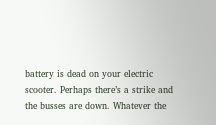battery is dead on your electric scooter. Perhaps there’s a strike and the busses are down. Whatever the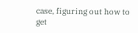case, figuring out how to get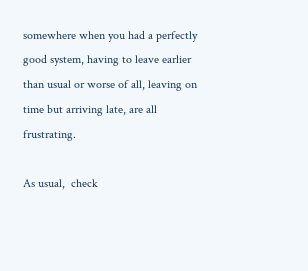somewhere when you had a perfectly good system, having to leave earlier than usual or worse of all, leaving on time but arriving late, are all frustrating.

As usual,  check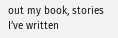out my book, stories I’ve written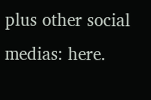plus other social medias: here.